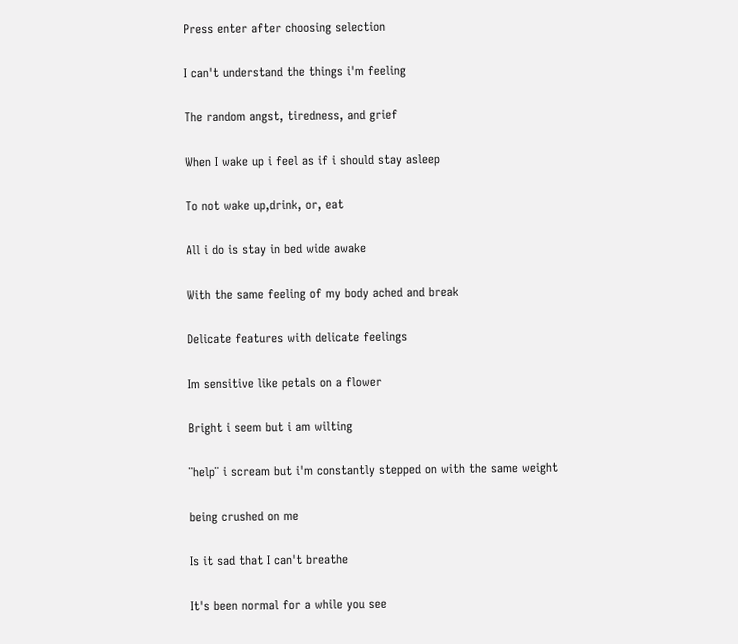Press enter after choosing selection

I can't understand the things i'm feeling

The random angst, tiredness, and grief

When I wake up i feel as if i should stay asleep

To not wake up,drink, or, eat

All i do is stay in bed wide awake

With the same feeling of my body ached and break

Delicate features with delicate feelings

Im sensitive like petals on a flower

Bright i seem but i am wilting

¨help¨ i scream but i'm constantly stepped on with the same weight

being crushed on me

Is it sad that I can't breathe

It's been normal for a while you see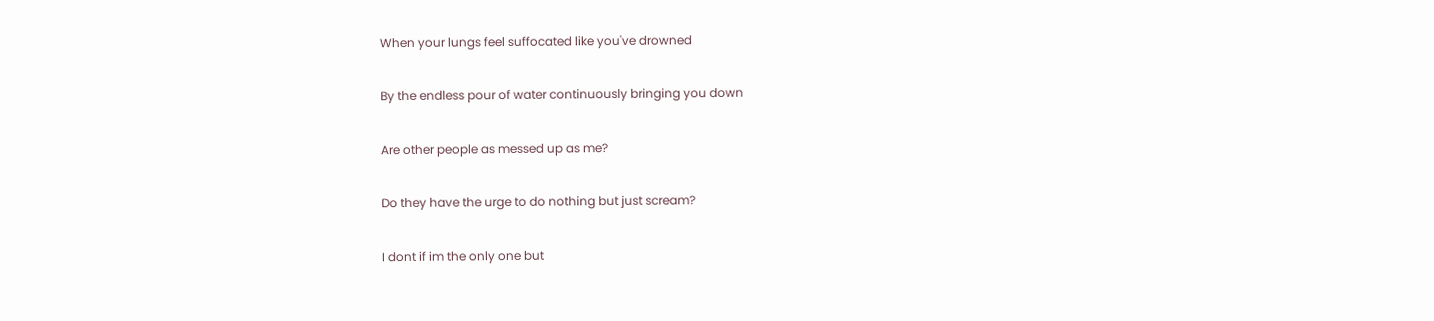When your lungs feel suffocated like you've drowned

By the endless pour of water continuously bringing you down

Are other people as messed up as me?

Do they have the urge to do nothing but just scream?

I dont if im the only one but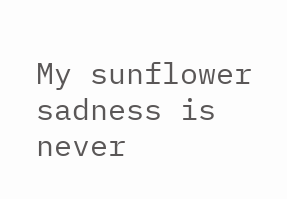My sunflower sadness is never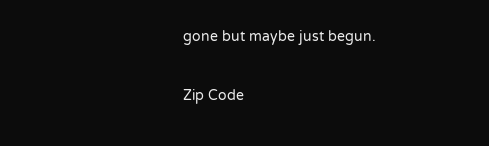gone but maybe just begun.

Zip Code